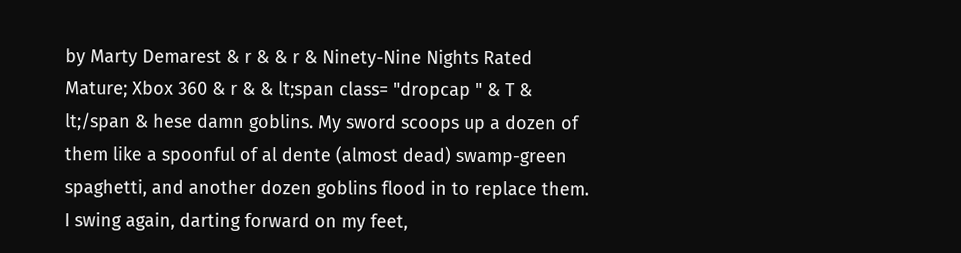by Marty Demarest & r & & r & Ninety-Nine Nights Rated Mature; Xbox 360 & r & & lt;span class= "dropcap " & T & lt;/span & hese damn goblins. My sword scoops up a dozen of them like a spoonful of al dente (almost dead) swamp-green spaghetti, and another dozen goblins flood in to replace them. I swing again, darting forward on my feet,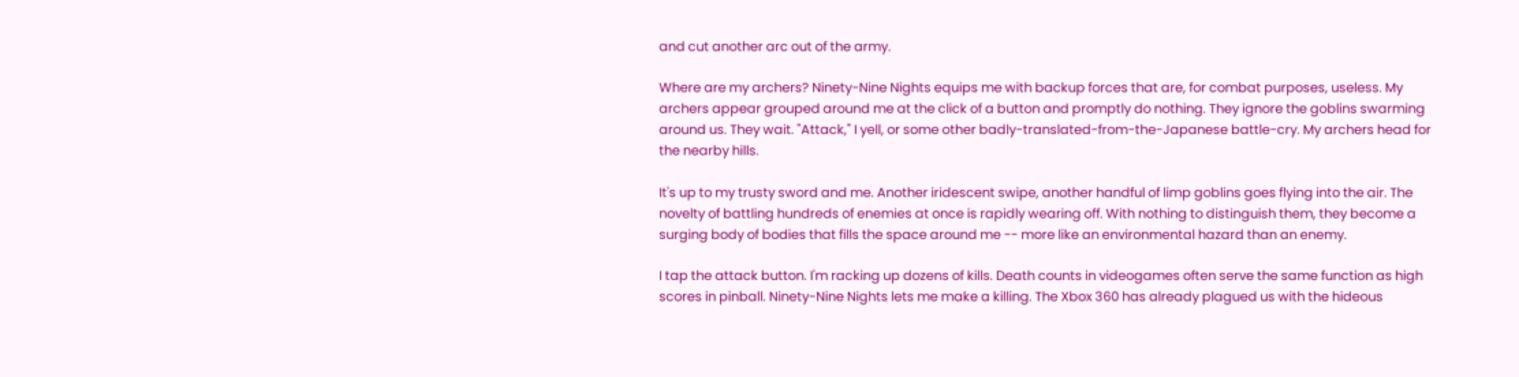and cut another arc out of the army.

Where are my archers? Ninety-Nine Nights equips me with backup forces that are, for combat purposes, useless. My archers appear grouped around me at the click of a button and promptly do nothing. They ignore the goblins swarming around us. They wait. "Attack," I yell, or some other badly-translated-from-the-Japanese battle-cry. My archers head for the nearby hills.

It's up to my trusty sword and me. Another iridescent swipe, another handful of limp goblins goes flying into the air. The novelty of battling hundreds of enemies at once is rapidly wearing off. With nothing to distinguish them, they become a surging body of bodies that fills the space around me -- more like an environmental hazard than an enemy.

I tap the attack button. I'm racking up dozens of kills. Death counts in videogames often serve the same function as high scores in pinball. Ninety-Nine Nights lets me make a killing. The Xbox 360 has already plagued us with the hideous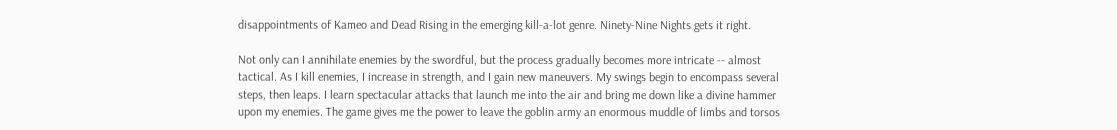disappointments of Kameo and Dead Rising in the emerging kill-a-lot genre. Ninety-Nine Nights gets it right.

Not only can I annihilate enemies by the swordful, but the process gradually becomes more intricate -- almost tactical. As I kill enemies, I increase in strength, and I gain new maneuvers. My swings begin to encompass several steps, then leaps. I learn spectacular attacks that launch me into the air and bring me down like a divine hammer upon my enemies. The game gives me the power to leave the goblin army an enormous muddle of limbs and torsos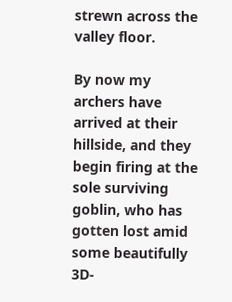strewn across the valley floor.

By now my archers have arrived at their hillside, and they begin firing at the sole surviving goblin, who has gotten lost amid some beautifully 3D-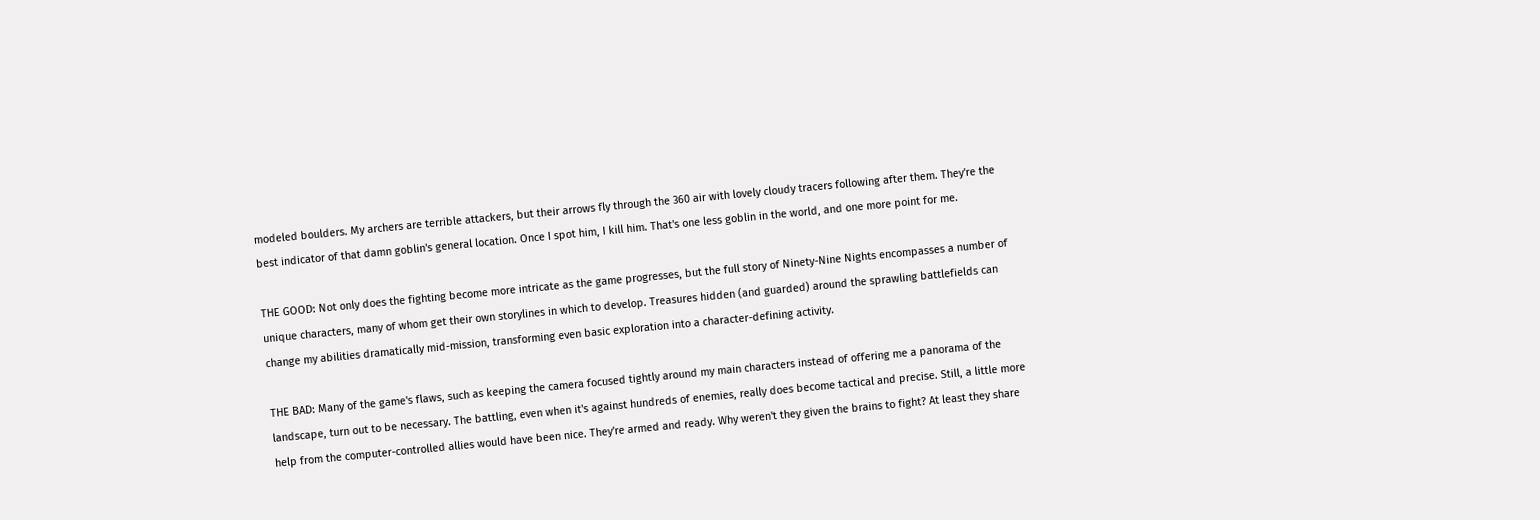modeled boulders. My archers are terrible attackers, but their arrows fly through the 360 air with lovely cloudy tracers following after them. They're the best indicator of that damn goblin's general location. Once I spot him, I kill him. That's one less goblin in the world, and one more point for me.

THE GOOD: Not only does the fighting become more intricate as the game progresses, but the full story of Ninety-Nine Nights encompasses a number of unique characters, many of whom get their own storylines in which to develop. Treasures hidden (and guarded) around the sprawling battlefields can change my abilities dramatically mid-mission, transforming even basic exploration into a character-defining activity.

THE BAD: Many of the game's flaws, such as keeping the camera focused tightly around my main characters instead of offering me a panorama of the landscape, turn out to be necessary. The battling, even when it's against hundreds of enemies, really does become tactical and precise. Still, a little more help from the computer-controlled allies would have been nice. They're armed and ready. Why weren't they given the brains to fight? At least they share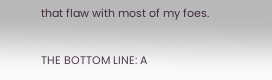that flaw with most of my foes.

THE BOTTOM LINE: A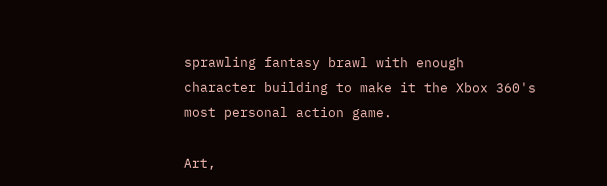sprawling fantasy brawl with enough character building to make it the Xbox 360's most personal action game.

Art,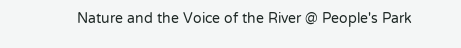Nature and the Voice of the River @ People's Park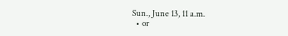Sun., June 13, 11 a.m.
  • or